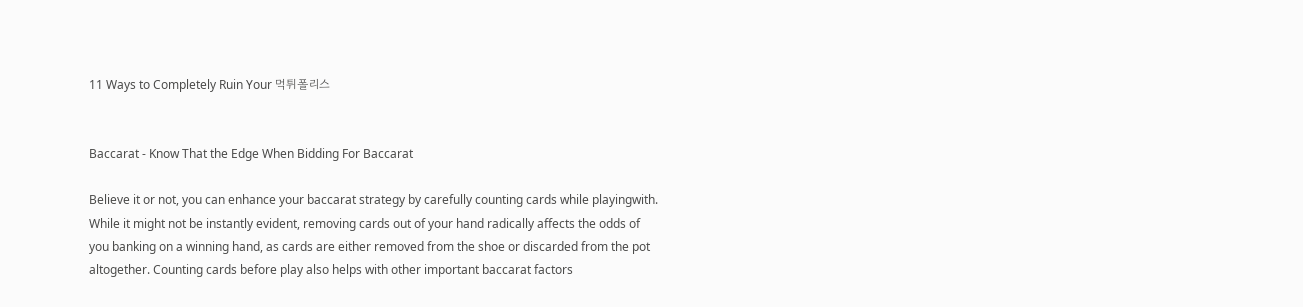11 Ways to Completely Ruin Your 먹튀폴리스


Baccarat - Know That the Edge When Bidding For Baccarat

Believe it or not, you can enhance your baccarat strategy by carefully counting cards while playingwith. While it might not be instantly evident, removing cards out of your hand radically affects the odds of you banking on a winning hand, as cards are either removed from the shoe or discarded from the pot altogether. Counting cards before play also helps with other important baccarat factors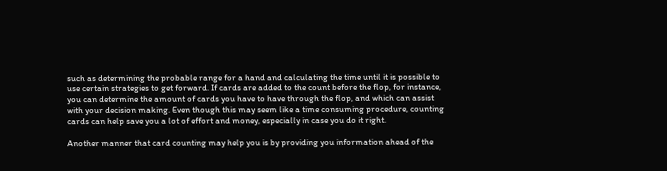such as determining the probable range for a hand and calculating the time until it is possible to use certain strategies to get forward. If cards are added to the count before the flop, for instance, you can determine the amount of cards you have to have through the flop, and which can assist with your decision making. Even though this may seem like a time consuming procedure, counting cards can help save you a lot of effort and money, especially in case you do it right.

Another manner that card counting may help you is by providing you information ahead of the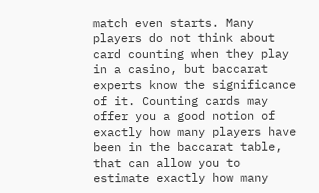match even starts. Many players do not think about card counting when they play in a casino, but baccarat experts know the significance of it. Counting cards may offer you a good notion of exactly how many players have been in the baccarat table, that can allow you to estimate exactly how many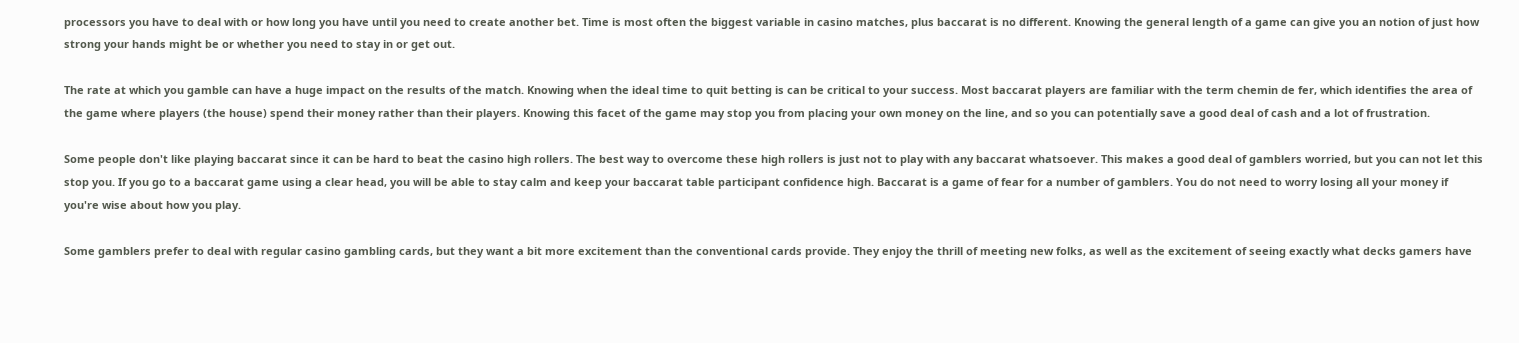processors you have to deal with or how long you have until you need to create another bet. Time is most often the biggest variable in casino matches, plus baccarat is no different. Knowing the general length of a game can give you an notion of just how strong your hands might be or whether you need to stay in or get out.

The rate at which you gamble can have a huge impact on the results of the match. Knowing when the ideal time to quit betting is can be critical to your success. Most baccarat players are familiar with the term chemin de fer, which identifies the area of the game where players (the house) spend their money rather than their players. Knowing this facet of the game may stop you from placing your own money on the line, and so you can potentially save a good deal of cash and a lot of frustration.

Some people don't like playing baccarat since it can be hard to beat the casino high rollers. The best way to overcome these high rollers is just not to play with any baccarat whatsoever. This makes a good deal of gamblers worried, but you can not let this stop you. If you go to a baccarat game using a clear head, you will be able to stay calm and keep your baccarat table participant confidence high. Baccarat is a game of fear for a number of gamblers. You do not need to worry losing all your money if you're wise about how you play.

Some gamblers prefer to deal with regular casino gambling cards, but they want a bit more excitement than the conventional cards provide. They enjoy the thrill of meeting new folks, as well as the excitement of seeing exactly what decks gamers have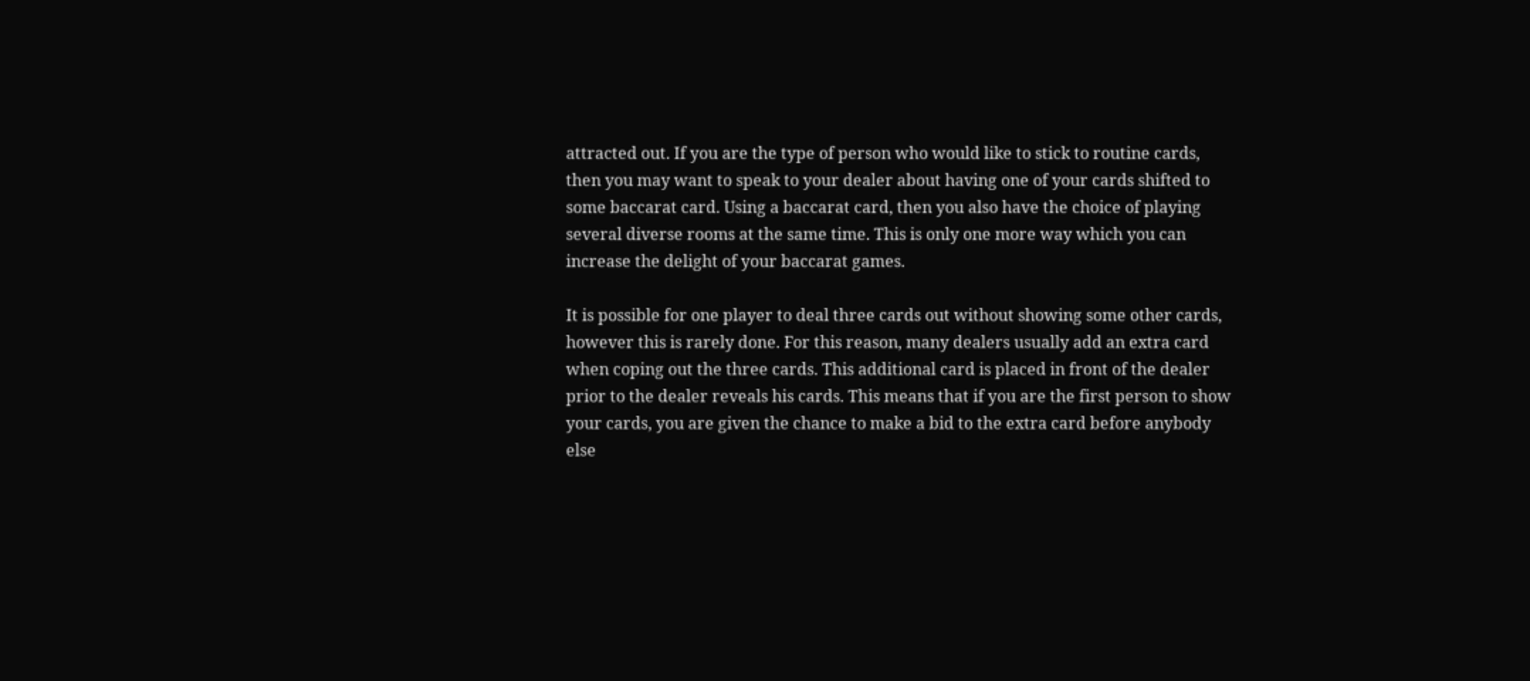attracted out. If you are the type of person who would like to stick to routine cards, then you may want to speak to your dealer about having one of your cards shifted to some baccarat card. Using a baccarat card, then you also have the choice of playing several diverse rooms at the same time. This is only one more way which you can increase the delight of your baccarat games.

It is possible for one player to deal three cards out without showing some other cards, however this is rarely done. For this reason, many dealers usually add an extra card when coping out the three cards. This additional card is placed in front of the dealer prior to the dealer reveals his cards. This means that if you are the first person to show your cards, you are given the chance to make a bid to the extra card before anybody else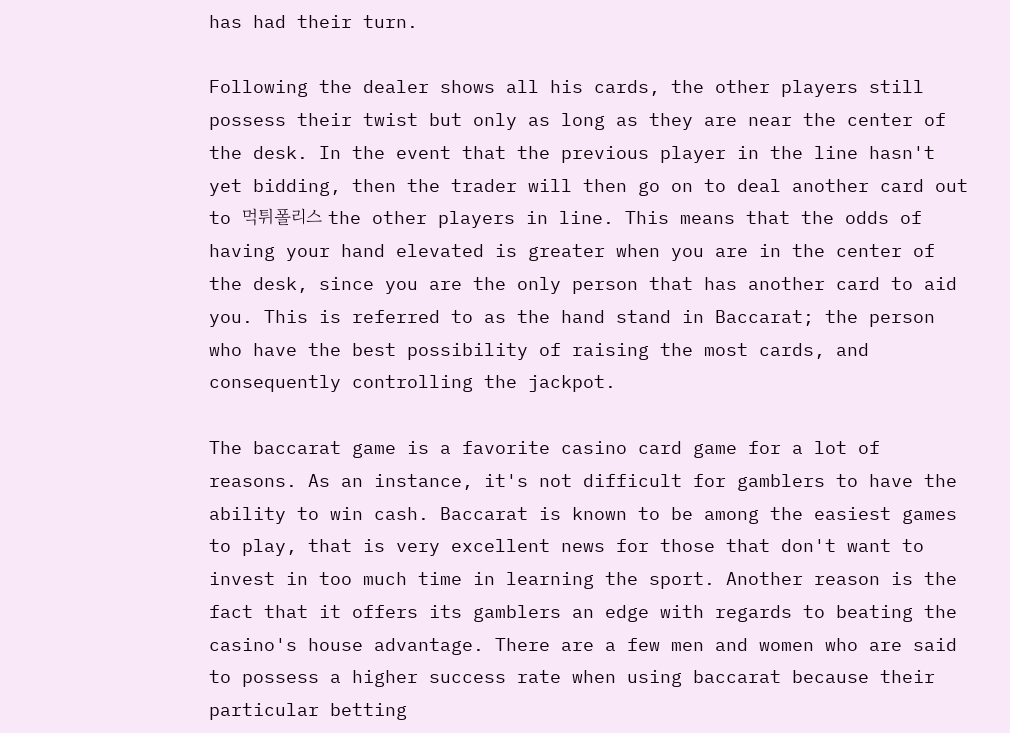has had their turn.

Following the dealer shows all his cards, the other players still possess their twist but only as long as they are near the center of the desk. In the event that the previous player in the line hasn't yet bidding, then the trader will then go on to deal another card out to 먹튀폴리스 the other players in line. This means that the odds of having your hand elevated is greater when you are in the center of the desk, since you are the only person that has another card to aid you. This is referred to as the hand stand in Baccarat; the person who have the best possibility of raising the most cards, and consequently controlling the jackpot.

The baccarat game is a favorite casino card game for a lot of reasons. As an instance, it's not difficult for gamblers to have the ability to win cash. Baccarat is known to be among the easiest games to play, that is very excellent news for those that don't want to invest in too much time in learning the sport. Another reason is the fact that it offers its gamblers an edge with regards to beating the casino's house advantage. There are a few men and women who are said to possess a higher success rate when using baccarat because their particular betting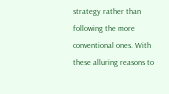strategy rather than following the more conventional ones. With these alluring reasons to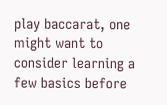play baccarat, one might want to consider learning a few basics before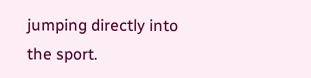jumping directly into the sport.